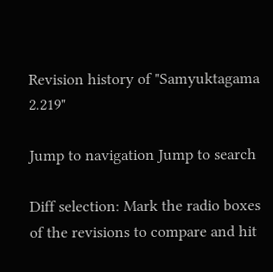Revision history of "Samyuktagama 2.219"

Jump to navigation Jump to search

Diff selection: Mark the radio boxes of the revisions to compare and hit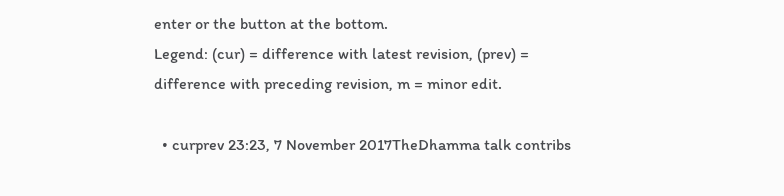enter or the button at the bottom.
Legend: (cur) = difference with latest revision, (prev) = difference with preceding revision, m = minor edit.

  • curprev 23:23, 7 November 2017TheDhamma talk contribs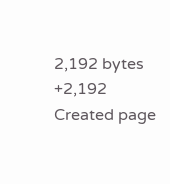2,192 bytes +2,192 Created page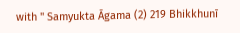with " Samyukta Āgama (2) 219 Bhikkhunī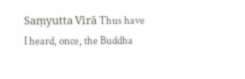Saṃyutta Vīrā Thus have I heard, once, the Buddha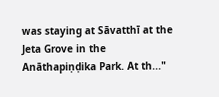was staying at Sāvatthī at the Jeta Grove in the Anāthapiṇḍika Park. At th..."